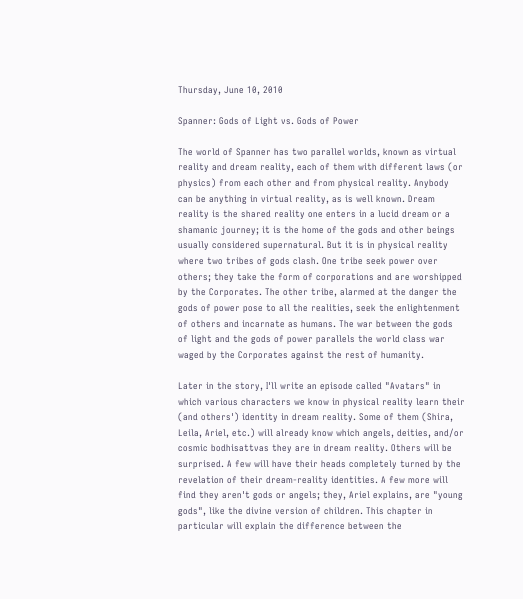Thursday, June 10, 2010

Spanner: Gods of Light vs. Gods of Power

The world of Spanner has two parallel worlds, known as virtual reality and dream reality, each of them with different laws (or physics) from each other and from physical reality. Anybody can be anything in virtual reality, as is well known. Dream reality is the shared reality one enters in a lucid dream or a shamanic journey; it is the home of the gods and other beings usually considered supernatural. But it is in physical reality where two tribes of gods clash. One tribe seek power over others; they take the form of corporations and are worshipped by the Corporates. The other tribe, alarmed at the danger the gods of power pose to all the realities, seek the enlightenment of others and incarnate as humans. The war between the gods of light and the gods of power parallels the world class war waged by the Corporates against the rest of humanity.

Later in the story, I'll write an episode called "Avatars" in which various characters we know in physical reality learn their (and others') identity in dream reality. Some of them (Shira, Leila, Ariel, etc.) will already know which angels, deities, and/or cosmic bodhisattvas they are in dream reality. Others will be surprised. A few will have their heads completely turned by the revelation of their dream-reality identities. A few more will find they aren't gods or angels; they, Ariel explains, are "young gods", like the divine version of children. This chapter in particular will explain the difference between the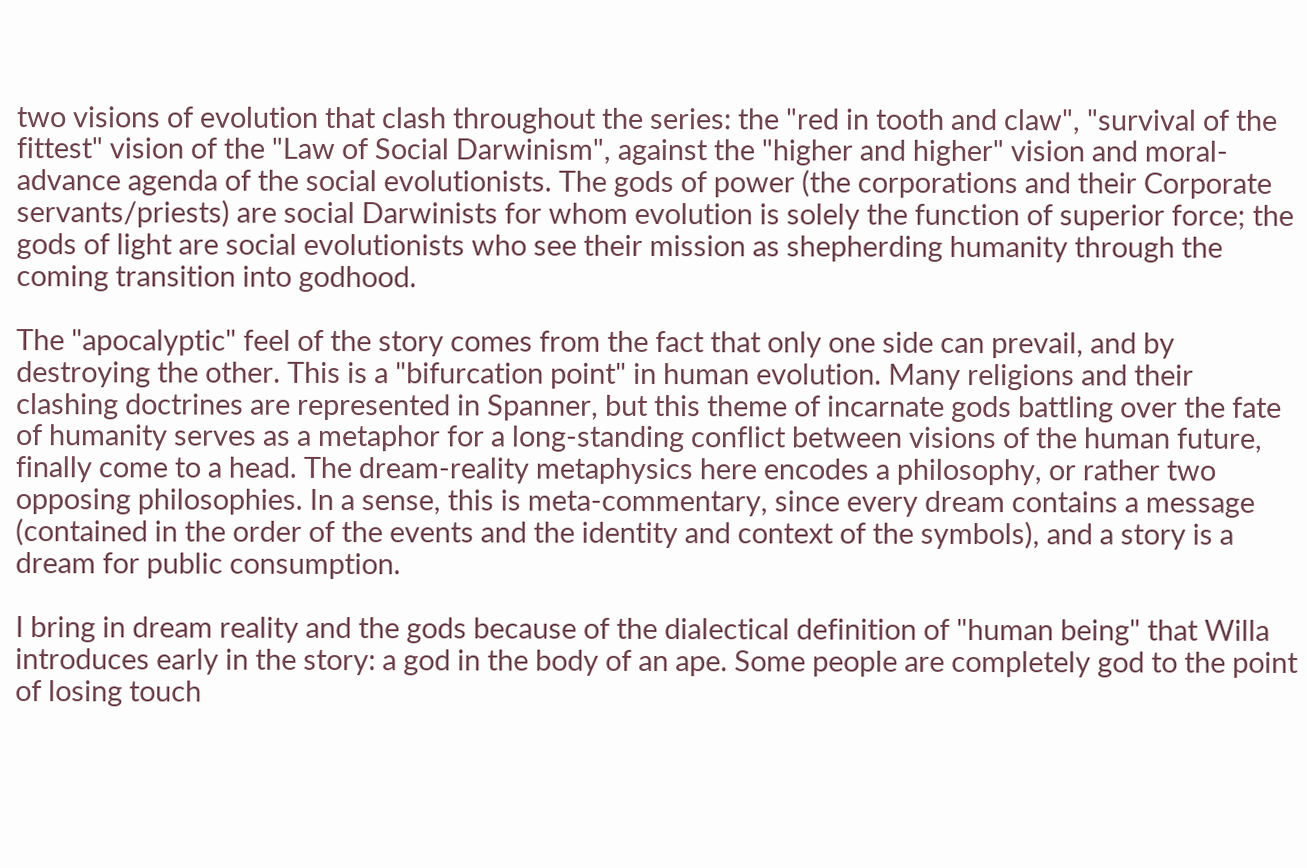two visions of evolution that clash throughout the series: the "red in tooth and claw", "survival of the fittest" vision of the "Law of Social Darwinism", against the "higher and higher" vision and moral-advance agenda of the social evolutionists. The gods of power (the corporations and their Corporate servants/priests) are social Darwinists for whom evolution is solely the function of superior force; the gods of light are social evolutionists who see their mission as shepherding humanity through the coming transition into godhood.

The "apocalyptic" feel of the story comes from the fact that only one side can prevail, and by destroying the other. This is a "bifurcation point" in human evolution. Many religions and their clashing doctrines are represented in Spanner, but this theme of incarnate gods battling over the fate of humanity serves as a metaphor for a long-standing conflict between visions of the human future, finally come to a head. The dream-reality metaphysics here encodes a philosophy, or rather two opposing philosophies. In a sense, this is meta-commentary, since every dream contains a message (contained in the order of the events and the identity and context of the symbols), and a story is a dream for public consumption.

I bring in dream reality and the gods because of the dialectical definition of "human being" that Willa introduces early in the story: a god in the body of an ape. Some people are completely god to the point of losing touch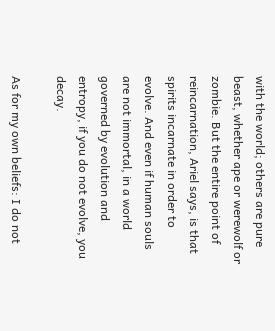with the world; others are pure beast, whether ape or werewolf or zombie. But the entire point of reincarnation, Ariel says, is that spirits incarnate in order to evolve. And even if human souls are not immortal, in a world governed by evolution and entropy, if you do not evolve, you decay.

As for my own beliefs: I do not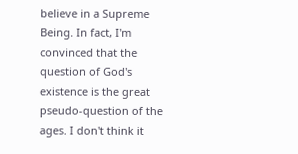believe in a Supreme Being. In fact, I'm convinced that the question of God's existence is the great pseudo-question of the ages. I don't think it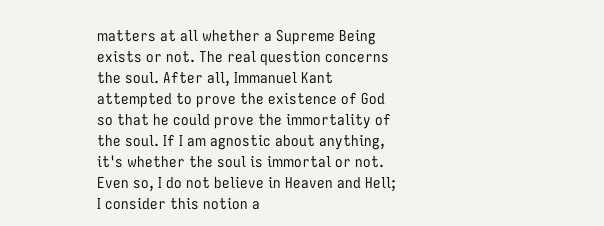matters at all whether a Supreme Being exists or not. The real question concerns the soul. After all, Immanuel Kant attempted to prove the existence of God so that he could prove the immortality of the soul. If I am agnostic about anything, it's whether the soul is immortal or not. Even so, I do not believe in Heaven and Hell; I consider this notion a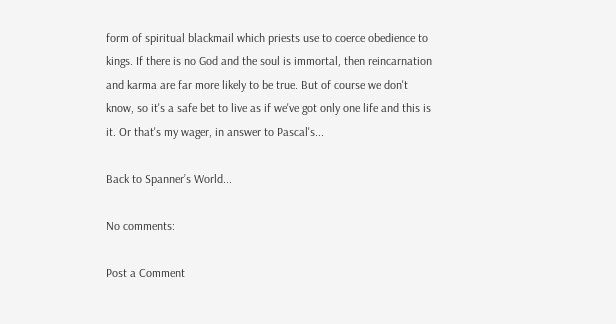form of spiritual blackmail which priests use to coerce obedience to kings. If there is no God and the soul is immortal, then reincarnation and karma are far more likely to be true. But of course we don't know, so it's a safe bet to live as if we've got only one life and this is it. Or that's my wager, in answer to Pascal's...

Back to Spanner’s World...

No comments:

Post a Comment